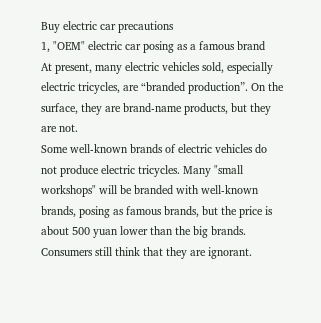Buy electric car precautions
1, "OEM" electric car posing as a famous brand
At present, many electric vehicles sold, especially electric tricycles, are “branded production”. On the surface, they are brand-name products, but they are not.
Some well-known brands of electric vehicles do not produce electric tricycles. Many "small workshops" will be branded with well-known brands, posing as famous brands, but the price is about 500 yuan lower than the big brands. Consumers still think that they are ignorant.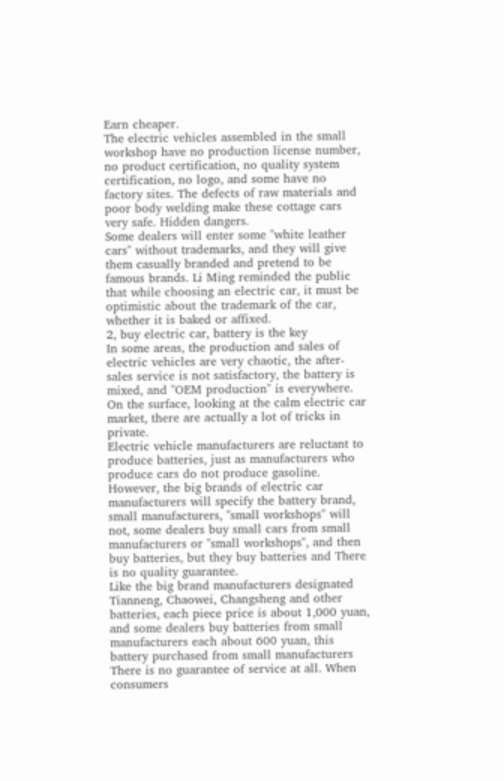Earn cheaper.
The electric vehicles assembled in the small workshop have no production license number, no product certification, no quality system certification, no logo, and some have no factory sites. The defects of raw materials and poor body welding make these cottage cars very safe. Hidden dangers.
Some dealers will enter some "white leather cars" without trademarks, and they will give them casually branded and pretend to be famous brands. Li Ming reminded the public that while choosing an electric car, it must be optimistic about the trademark of the car, whether it is baked or affixed.
2, buy electric car, battery is the key
In some areas, the production and sales of electric vehicles are very chaotic, the after-sales service is not satisfactory, the battery is mixed, and "OEM production" is everywhere. On the surface, looking at the calm electric car market, there are actually a lot of tricks in private.
Electric vehicle manufacturers are reluctant to produce batteries, just as manufacturers who produce cars do not produce gasoline. However, the big brands of electric car manufacturers will specify the battery brand, small manufacturers, "small workshops" will not, some dealers buy small cars from small manufacturers or "small workshops", and then buy batteries, but they buy batteries and There is no quality guarantee.
Like the big brand manufacturers designated Tianneng, Chaowei, Changsheng and other batteries, each piece price is about 1,000 yuan, and some dealers buy batteries from small manufacturers each about 600 yuan, this battery purchased from small manufacturers There is no guarantee of service at all. When consumers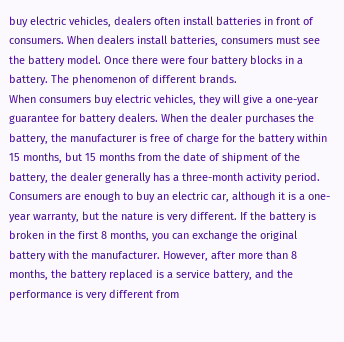buy electric vehicles, dealers often install batteries in front of consumers. When dealers install batteries, consumers must see the battery model. Once there were four battery blocks in a battery. The phenomenon of different brands.
When consumers buy electric vehicles, they will give a one-year guarantee for battery dealers. When the dealer purchases the battery, the manufacturer is free of charge for the battery within 15 months, but 15 months from the date of shipment of the battery, the dealer generally has a three-month activity period. Consumers are enough to buy an electric car, although it is a one-year warranty, but the nature is very different. If the battery is broken in the first 8 months, you can exchange the original battery with the manufacturer. However, after more than 8 months, the battery replaced is a service battery, and the performance is very different from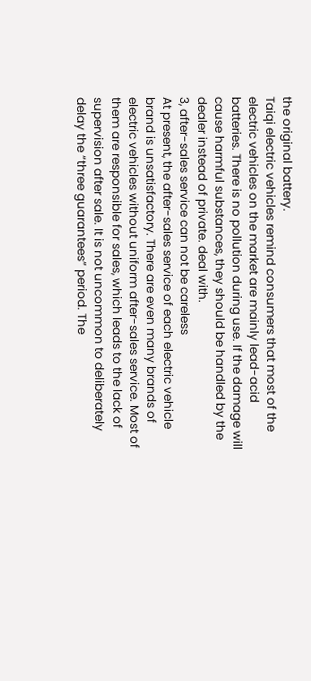the original battery.
Taiqi electric vehicles remind consumers that most of the electric vehicles on the market are mainly lead-acid batteries. There is no pollution during use. If the damage will cause harmful substances, they should be handled by the dealer instead of private. deal with.
3, after-sales service can not be careless
At present, the after-sales service of each electric vehicle brand is unsatisfactory. There are even many brands of electric vehicles without uniform after-sales service. Most of them are responsible for sales, which leads to the lack of supervision after sale. It is not uncommon to deliberately delay the “three guarantees” period. The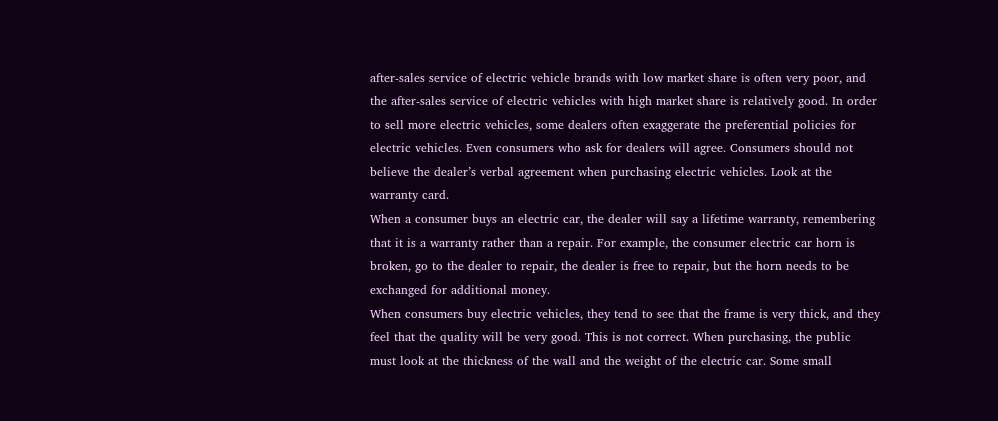after-sales service of electric vehicle brands with low market share is often very poor, and the after-sales service of electric vehicles with high market share is relatively good. In order to sell more electric vehicles, some dealers often exaggerate the preferential policies for electric vehicles. Even consumers who ask for dealers will agree. Consumers should not believe the dealer’s verbal agreement when purchasing electric vehicles. Look at the warranty card.
When a consumer buys an electric car, the dealer will say a lifetime warranty, remembering that it is a warranty rather than a repair. For example, the consumer electric car horn is broken, go to the dealer to repair, the dealer is free to repair, but the horn needs to be exchanged for additional money.
When consumers buy electric vehicles, they tend to see that the frame is very thick, and they feel that the quality will be very good. This is not correct. When purchasing, the public must look at the thickness of the wall and the weight of the electric car. Some small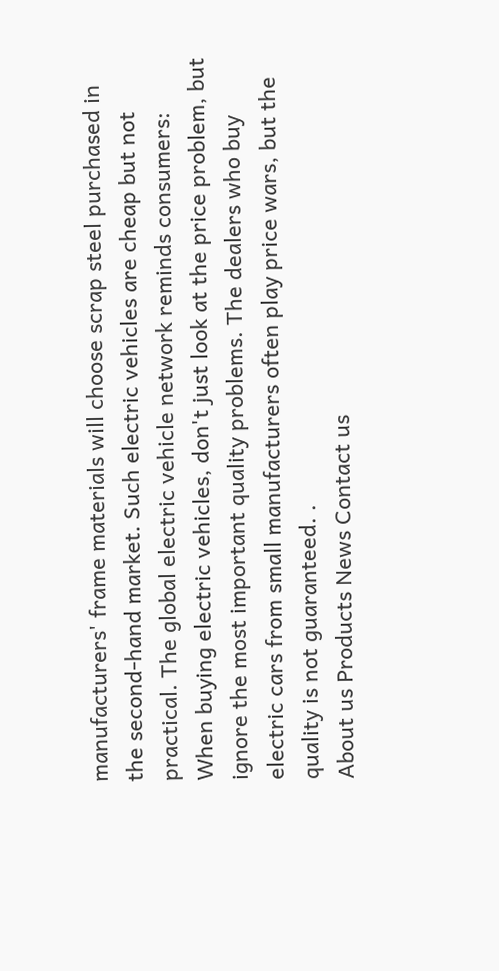manufacturers' frame materials will choose scrap steel purchased in the second-hand market. Such electric vehicles are cheap but not practical. The global electric vehicle network reminds consumers: When buying electric vehicles, don't just look at the price problem, but ignore the most important quality problems. The dealers who buy electric cars from small manufacturers often play price wars, but the quality is not guaranteed. .
About us Products News Contact us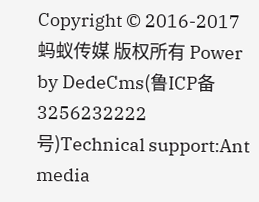Copyright © 2016-2017 蚂蚁传媒 版权所有 Power by DedeCms(鲁ICP备3256232222号)Technical support:Ant media